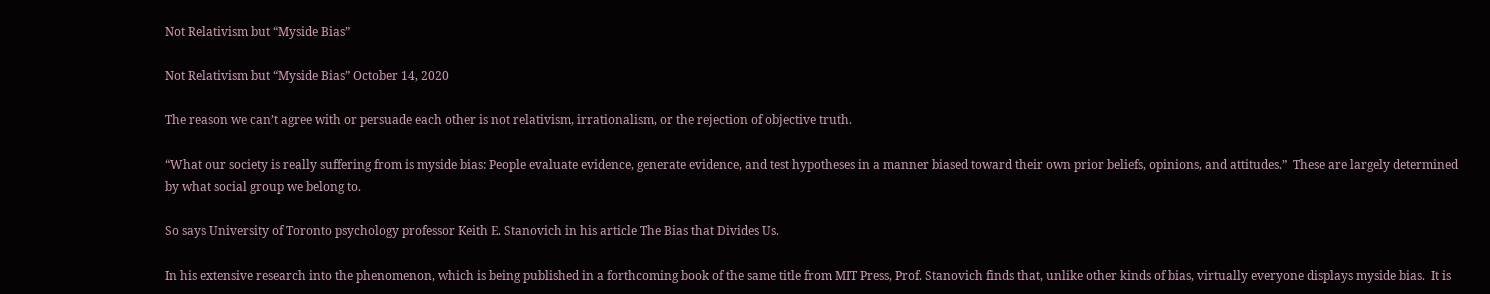Not Relativism but “Myside Bias”

Not Relativism but “Myside Bias” October 14, 2020

The reason we can’t agree with or persuade each other is not relativism, irrationalism, or the rejection of objective truth.

“What our society is really suffering from is myside bias: People evaluate evidence, generate evidence, and test hypotheses in a manner biased toward their own prior beliefs, opinions, and attitudes.”  These are largely determined by what social group we belong to.

So says University of Toronto psychology professor Keith E. Stanovich in his article The Bias that Divides Us.

In his extensive research into the phenomenon, which is being published in a forthcoming book of the same title from MIT Press, Prof. Stanovich finds that, unlike other kinds of bias, virtually everyone displays myside bias.  It is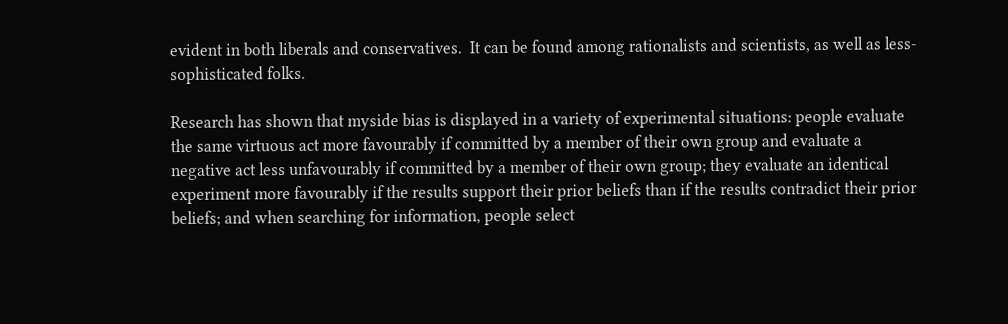evident in both liberals and conservatives.  It can be found among rationalists and scientists, as well as less-sophisticated folks.

Research has shown that myside bias is displayed in a variety of experimental situations: people evaluate the same virtuous act more favourably if committed by a member of their own group and evaluate a negative act less unfavourably if committed by a member of their own group; they evaluate an identical experiment more favourably if the results support their prior beliefs than if the results contradict their prior beliefs; and when searching for information, people select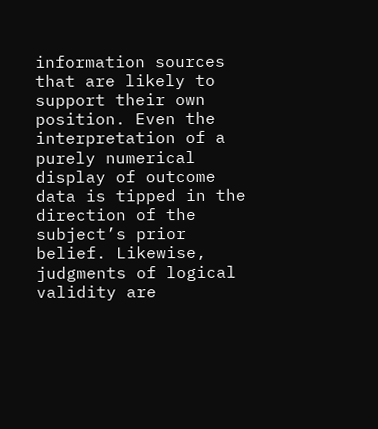information sources that are likely to support their own position. Even the interpretation of a purely numerical display of outcome data is tipped in the direction of the subject’s prior belief. Likewise, judgments of logical validity are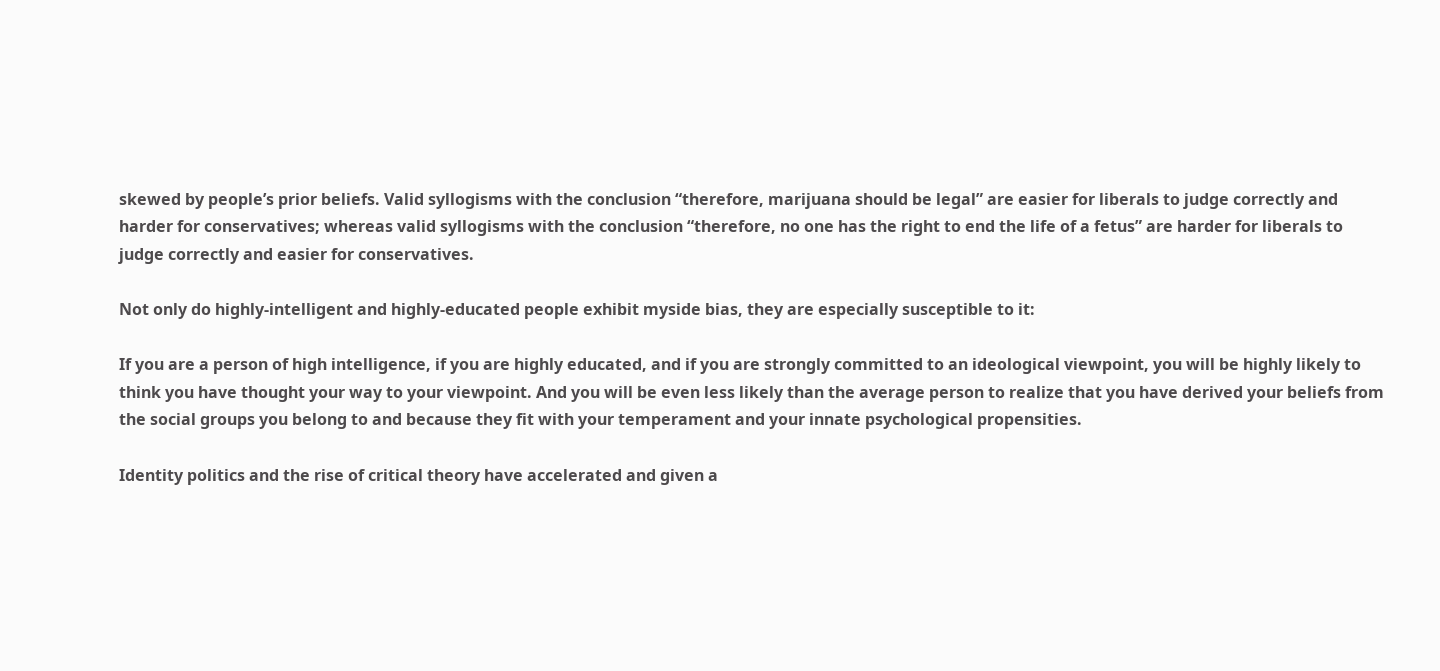skewed by people’s prior beliefs. Valid syllogisms with the conclusion “therefore, marijuana should be legal” are easier for liberals to judge correctly and harder for conservatives; whereas valid syllogisms with the conclusion “therefore, no one has the right to end the life of a fetus” are harder for liberals to judge correctly and easier for conservatives.

Not only do highly-intelligent and highly-educated people exhibit myside bias, they are especially susceptible to it:

If you are a person of high intelligence, if you are highly educated, and if you are strongly committed to an ideological viewpoint, you will be highly likely to think you have thought your way to your viewpoint. And you will be even less likely than the average person to realize that you have derived your beliefs from the social groups you belong to and because they fit with your temperament and your innate psychological propensities.

Identity politics and the rise of critical theory have accelerated and given a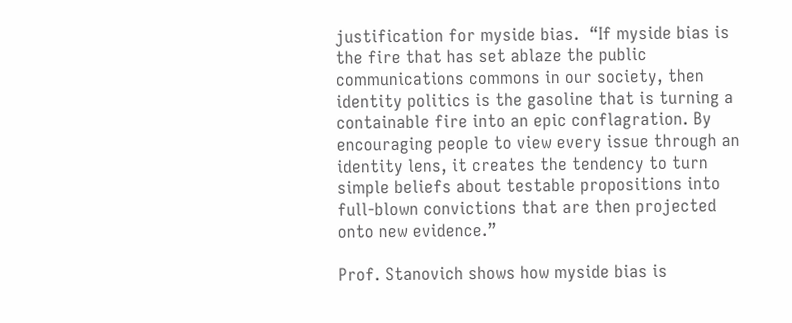justification for myside bias.  “If myside bias is the fire that has set ablaze the public communications commons in our society, then identity politics is the gasoline that is turning a containable fire into an epic conflagration. By encouraging people to view every issue through an identity lens, it creates the tendency to turn simple beliefs about testable propositions into full-blown convictions that are then projected onto new evidence.”

Prof. Stanovich shows how myside bias is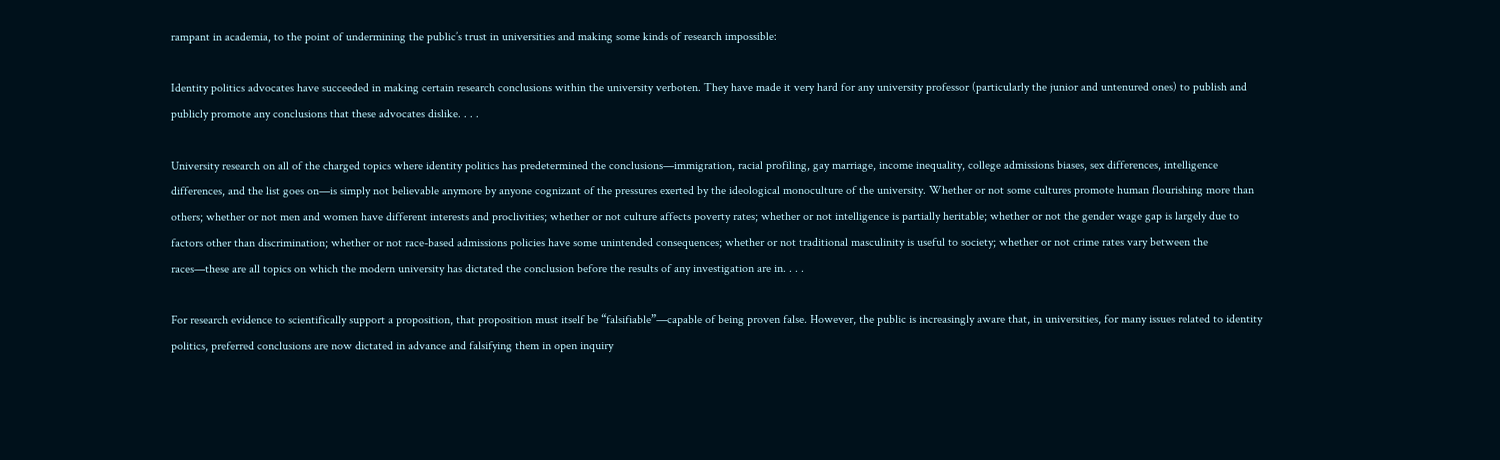rampant in academia, to the point of undermining the public’s trust in universities and making some kinds of research impossible:

Identity politics advocates have succeeded in making certain research conclusions within the university verboten. They have made it very hard for any university professor (particularly the junior and untenured ones) to publish and publicly promote any conclusions that these advocates dislike. . . .

University research on all of the charged topics where identity politics has predetermined the conclusions—immigration, racial profiling, gay marriage, income inequality, college admissions biases, sex differences, intelligence differences, and the list goes on—is simply not believable anymore by anyone cognizant of the pressures exerted by the ideological monoculture of the university. Whether or not some cultures promote human flourishing more than others; whether or not men and women have different interests and proclivities; whether or not culture affects poverty rates; whether or not intelligence is partially heritable; whether or not the gender wage gap is largely due to factors other than discrimination; whether or not race-based admissions policies have some unintended consequences; whether or not traditional masculinity is useful to society; whether or not crime rates vary between the races—these are all topics on which the modern university has dictated the conclusion before the results of any investigation are in. . . .

For research evidence to scientifically support a proposition, that proposition must itself be “falsifiable”—capable of being proven false. However, the public is increasingly aware that, in universities, for many issues related to identity politics, preferred conclusions are now dictated in advance and falsifying them in open inquiry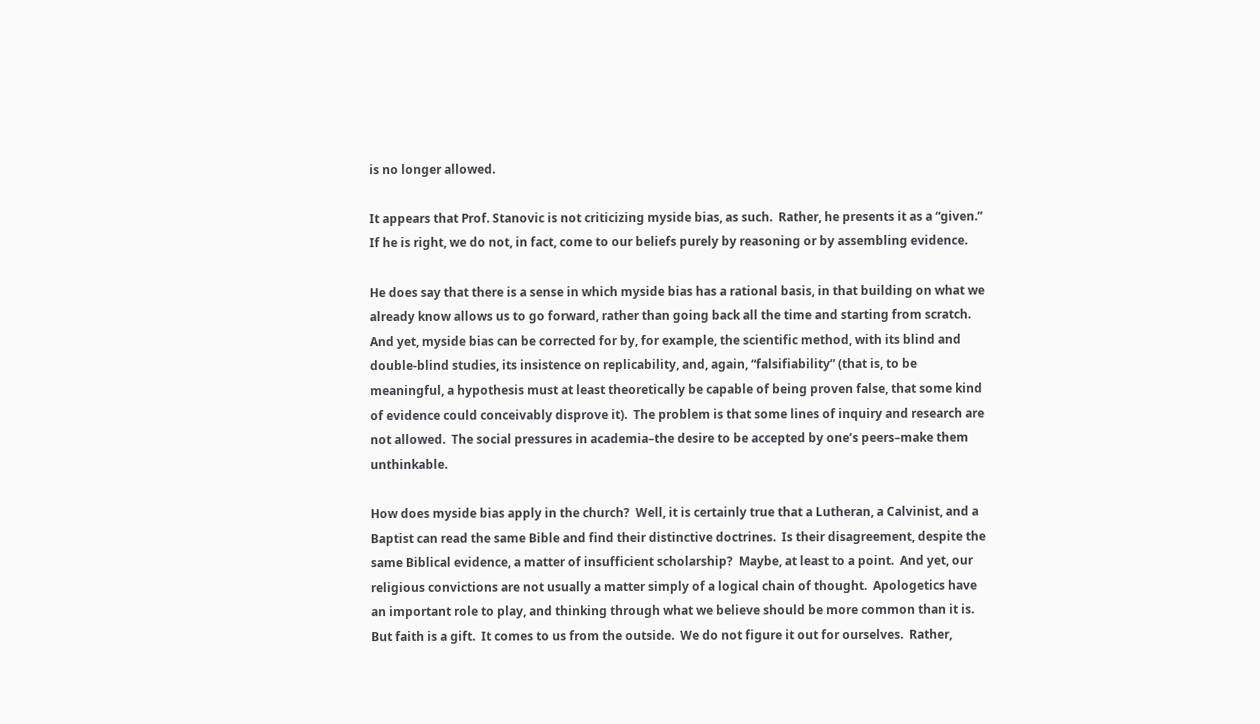is no longer allowed.

It appears that Prof. Stanovic is not criticizing myside bias, as such.  Rather, he presents it as a “given.”  If he is right, we do not, in fact, come to our beliefs purely by reasoning or by assembling evidence.

He does say that there is a sense in which myside bias has a rational basis, in that building on what we already know allows us to go forward, rather than going back all the time and starting from scratch.  And yet, myside bias can be corrected for by, for example, the scientific method, with its blind and double-blind studies, its insistence on replicability, and, again, “falsifiability” (that is, to be meaningful, a hypothesis must at least theoretically be capable of being proven false, that some kind of evidence could conceivably disprove it).  The problem is that some lines of inquiry and research are not allowed.  The social pressures in academia–the desire to be accepted by one’s peers–make them unthinkable.

How does myside bias apply in the church?  Well, it is certainly true that a Lutheran, a Calvinist, and a Baptist can read the same Bible and find their distinctive doctrines.  Is their disagreement, despite the same Biblical evidence, a matter of insufficient scholarship?  Maybe, at least to a point.  And yet, our religious convictions are not usually a matter simply of a logical chain of thought.  Apologetics have an important role to play, and thinking through what we believe should be more common than it is.  But faith is a gift.  It comes to us from the outside.  We do not figure it out for ourselves.  Rather,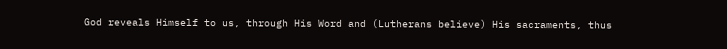God reveals Himself to us, through His Word and (Lutherans believe) His sacraments, thus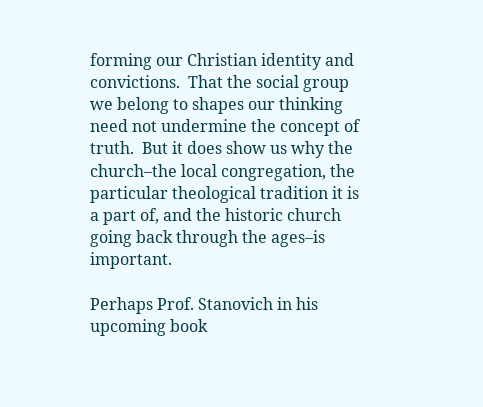forming our Christian identity and convictions.  That the social group we belong to shapes our thinking need not undermine the concept of truth.  But it does show us why the church–the local congregation, the particular theological tradition it is a part of, and the historic church going back through the ages–is important.

Perhaps Prof. Stanovich in his upcoming book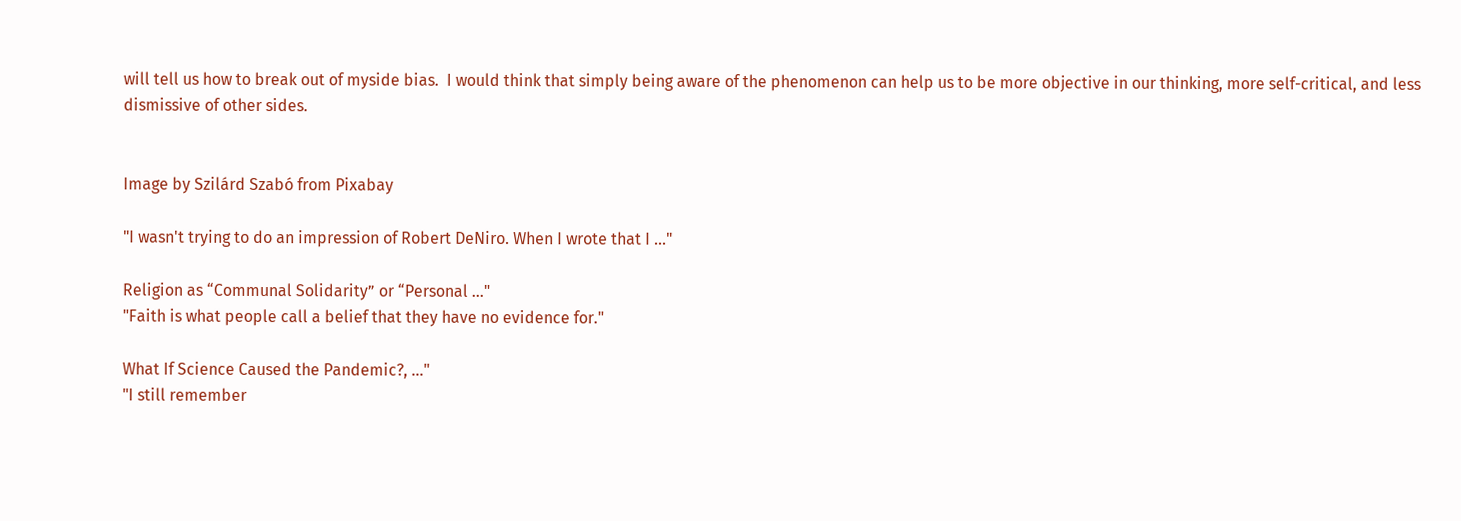will tell us how to break out of myside bias.  I would think that simply being aware of the phenomenon can help us to be more objective in our thinking, more self-critical, and less dismissive of other sides.


Image by Szilárd Szabó from Pixabay

"I wasn't trying to do an impression of Robert DeNiro. When I wrote that I ..."

Religion as “Communal Solidarity” or “Personal ..."
"Faith is what people call a belief that they have no evidence for."

What If Science Caused the Pandemic?, ..."
"I still remember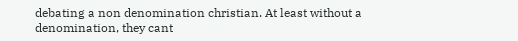debating a non denomination christian. At least without a denomination, they cant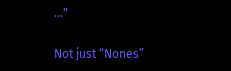..."

Not just “Nones”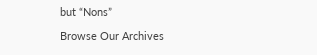but “Nons”

Browse Our Archives